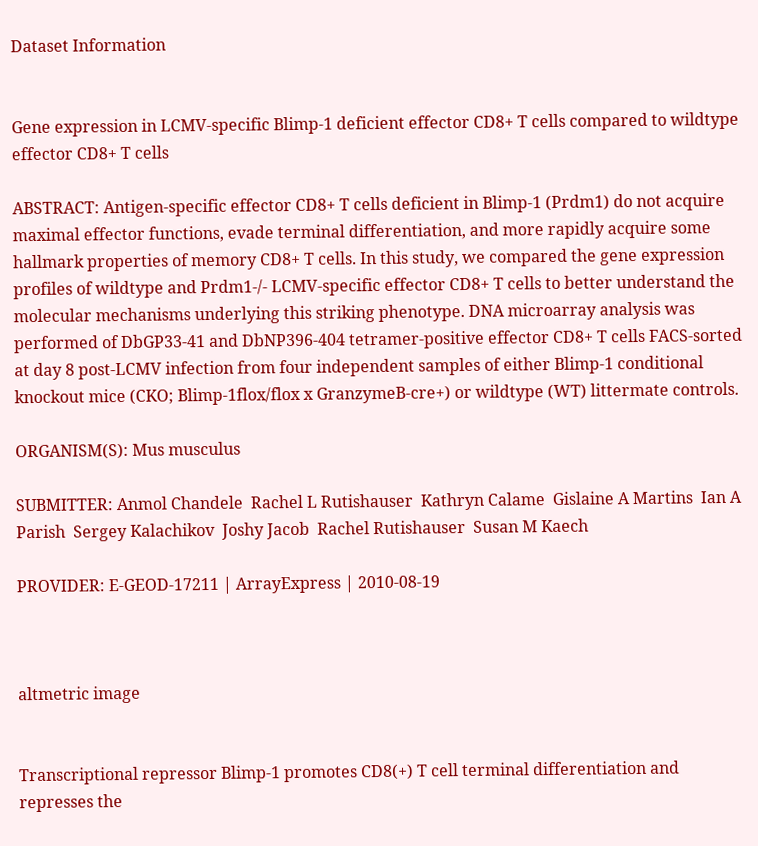Dataset Information


Gene expression in LCMV-specific Blimp-1 deficient effector CD8+ T cells compared to wildtype effector CD8+ T cells

ABSTRACT: Antigen-specific effector CD8+ T cells deficient in Blimp-1 (Prdm1) do not acquire maximal effector functions, evade terminal differentiation, and more rapidly acquire some hallmark properties of memory CD8+ T cells. In this study, we compared the gene expression profiles of wildtype and Prdm1-/- LCMV-specific effector CD8+ T cells to better understand the molecular mechanisms underlying this striking phenotype. DNA microarray analysis was performed of DbGP33-41 and DbNP396-404 tetramer-positive effector CD8+ T cells FACS-sorted at day 8 post-LCMV infection from four independent samples of either Blimp-1 conditional knockout mice (CKO; Blimp-1flox/flox x GranzymeB-cre+) or wildtype (WT) littermate controls.

ORGANISM(S): Mus musculus

SUBMITTER: Anmol Chandele  Rachel L Rutishauser  Kathryn Calame  Gislaine A Martins  Ian A Parish  Sergey Kalachikov  Joshy Jacob  Rachel Rutishauser  Susan M Kaech

PROVIDER: E-GEOD-17211 | ArrayExpress | 2010-08-19



altmetric image


Transcriptional repressor Blimp-1 promotes CD8(+) T cell terminal differentiation and represses the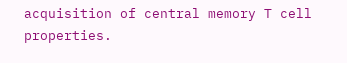acquisition of central memory T cell properties.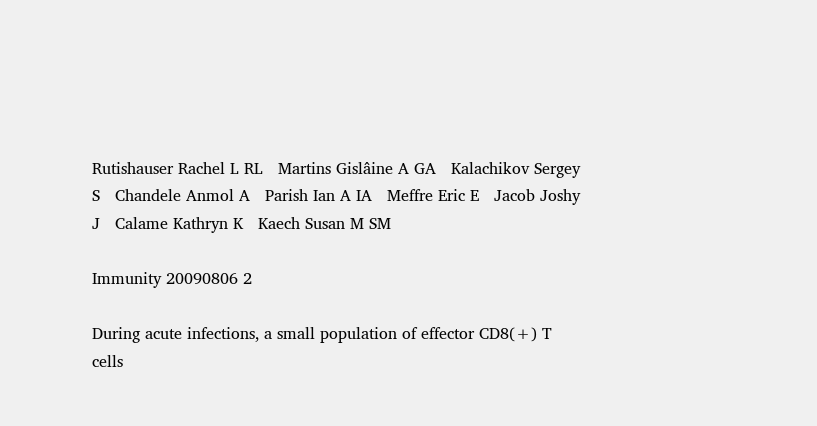Rutishauser Rachel L RL   Martins Gislâine A GA   Kalachikov Sergey S   Chandele Anmol A   Parish Ian A IA   Meffre Eric E   Jacob Joshy J   Calame Kathryn K   Kaech Susan M SM

Immunity 20090806 2

During acute infections, a small population of effector CD8(+) T cells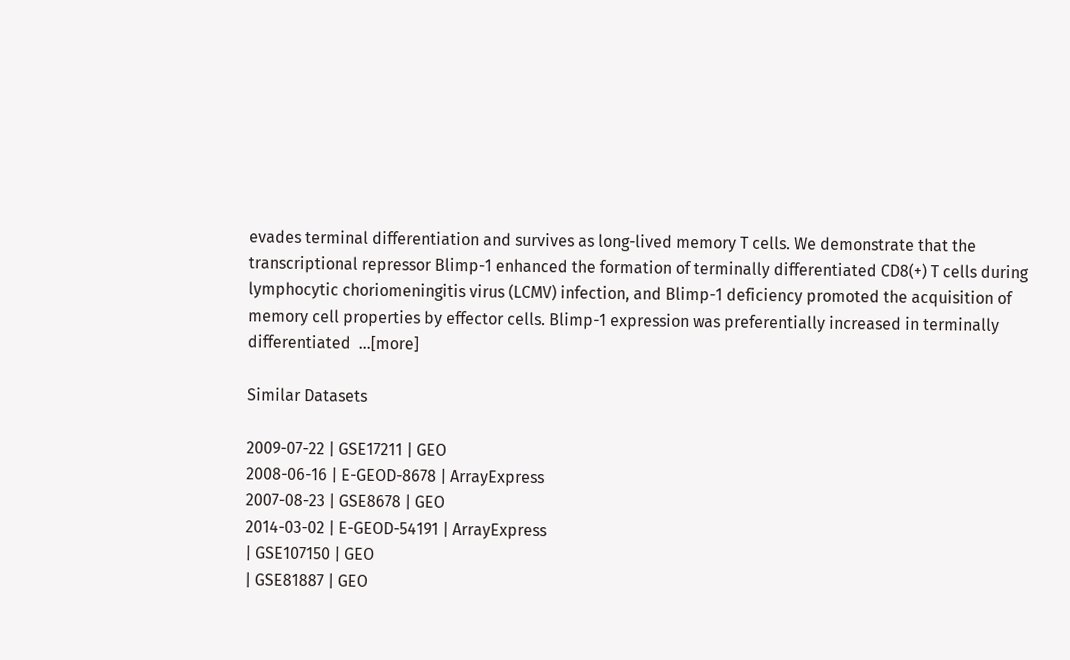evades terminal differentiation and survives as long-lived memory T cells. We demonstrate that the transcriptional repressor Blimp-1 enhanced the formation of terminally differentiated CD8(+) T cells during lymphocytic choriomeningitis virus (LCMV) infection, and Blimp-1 deficiency promoted the acquisition of memory cell properties by effector cells. Blimp-1 expression was preferentially increased in terminally differentiated  ...[more]

Similar Datasets

2009-07-22 | GSE17211 | GEO
2008-06-16 | E-GEOD-8678 | ArrayExpress
2007-08-23 | GSE8678 | GEO
2014-03-02 | E-GEOD-54191 | ArrayExpress
| GSE107150 | GEO
| GSE81887 | GEO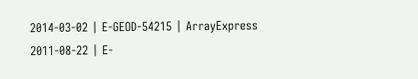2014-03-02 | E-GEOD-54215 | ArrayExpress
2011-08-22 | E-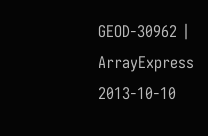GEOD-30962 | ArrayExpress
2013-10-10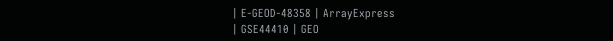| E-GEOD-48358 | ArrayExpress
| GSE44410 | GEO